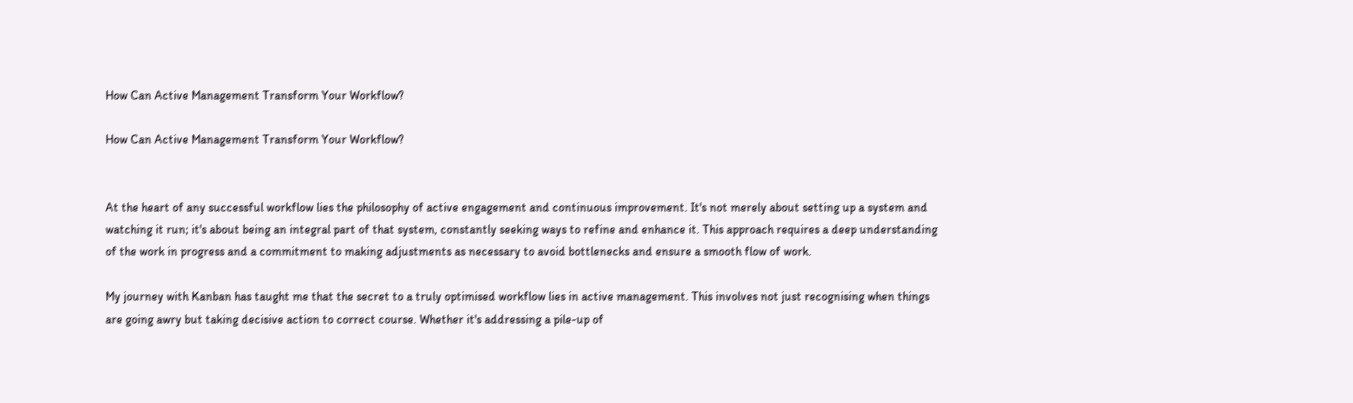How Can Active Management Transform Your Workflow?

How Can Active Management Transform Your Workflow?


At the heart of any successful workflow lies the philosophy of active engagement and continuous improvement. It's not merely about setting up a system and watching it run; it's about being an integral part of that system, constantly seeking ways to refine and enhance it. This approach requires a deep understanding of the work in progress and a commitment to making adjustments as necessary to avoid bottlenecks and ensure a smooth flow of work.

My journey with Kanban has taught me that the secret to a truly optimised workflow lies in active management. This involves not just recognising when things are going awry but taking decisive action to correct course. Whether it's addressing a pile-up of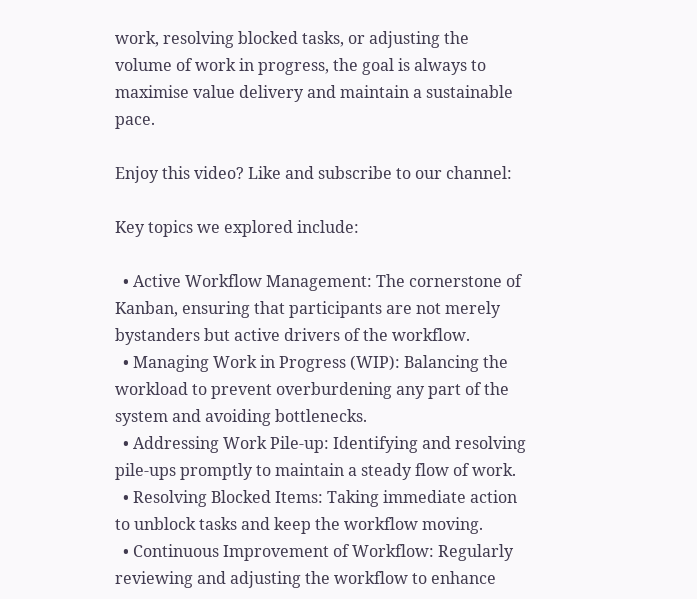work, resolving blocked tasks, or adjusting the volume of work in progress, the goal is always to maximise value delivery and maintain a sustainable pace.

Enjoy this video? Like and subscribe to our channel:

Key topics we explored include:

  • Active Workflow Management: The cornerstone of Kanban, ensuring that participants are not merely bystanders but active drivers of the workflow.
  • Managing Work in Progress (WIP): Balancing the workload to prevent overburdening any part of the system and avoiding bottlenecks.
  • Addressing Work Pile-up: Identifying and resolving pile-ups promptly to maintain a steady flow of work.
  • Resolving Blocked Items: Taking immediate action to unblock tasks and keep the workflow moving.
  • Continuous Improvement of Workflow: Regularly reviewing and adjusting the workflow to enhance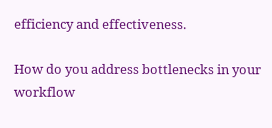efficiency and effectiveness.

How do you address bottlenecks in your workflow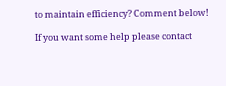to maintain efficiency? Comment below!

If you want some help please contact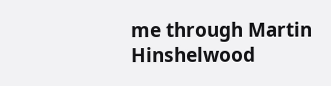me through Martin Hinshelwood